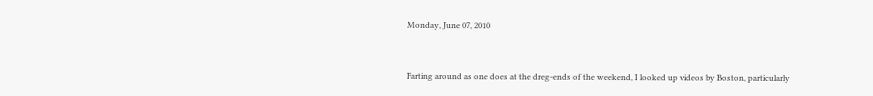Monday, June 07, 2010


Farting around as one does at the dreg-ends of the weekend, I looked up videos by Boston, particularly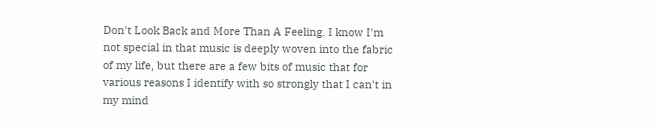Don't Look Back and More Than A Feeling. I know I'm not special in that music is deeply woven into the fabric of my life, but there are a few bits of music that for various reasons I identify with so strongly that I can't in my mind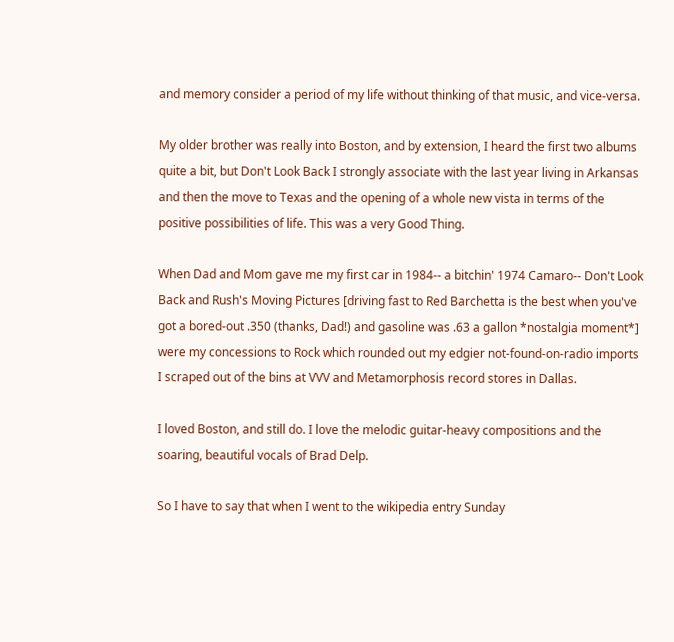and memory consider a period of my life without thinking of that music, and vice-versa.

My older brother was really into Boston, and by extension, I heard the first two albums quite a bit, but Don't Look Back I strongly associate with the last year living in Arkansas and then the move to Texas and the opening of a whole new vista in terms of the positive possibilities of life. This was a very Good Thing.

When Dad and Mom gave me my first car in 1984-- a bitchin' 1974 Camaro-- Don't Look Back and Rush's Moving Pictures [driving fast to Red Barchetta is the best when you've got a bored-out .350 (thanks, Dad!) and gasoline was .63 a gallon *nostalgia moment*] were my concessions to Rock which rounded out my edgier not-found-on-radio imports I scraped out of the bins at VVV and Metamorphosis record stores in Dallas.

I loved Boston, and still do. I love the melodic guitar-heavy compositions and the soaring, beautiful vocals of Brad Delp.

So I have to say that when I went to the wikipedia entry Sunday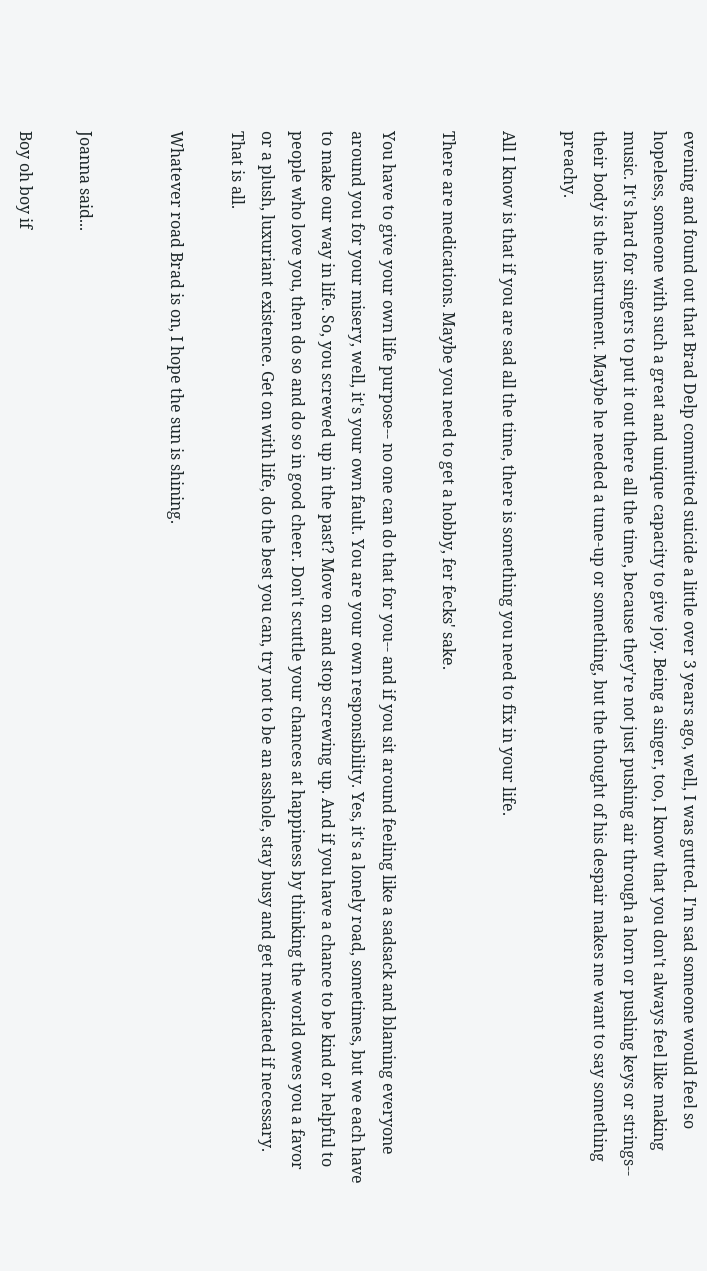evening and found out that Brad Delp committed suicide a little over 3 years ago, well, I was gutted. I'm sad someone would feel so hopeless, someone with such a great and unique capacity to give joy. Being a singer, too, I know that you don't always feel like making music. It's hard for singers to put it out there all the time, because they're not just pushing air through a horn or pushing keys or strings-- their body is the instrument. Maybe he needed a tune-up or something, but the thought of his despair makes me want to say something preachy.

All I know is that if you are sad all the time, there is something you need to fix in your life.

There are medications. Maybe you need to get a hobby, fer fecks' sake.

You have to give your own life purpose-- no one can do that for you-- and if you sit around feeling like a sadsack and blaming everyone around you for your misery, well, it's your own fault. You are your own responsibility. Yes, it's a lonely road, sometimes, but we each have to make our way in life. So, you screwed up in the past? Move on and stop screwing up. And if you have a chance to be kind or helpful to people who love you, then do so and do so in good cheer. Don't scuttle your chances at happiness by thinking the world owes you a favor or a plush, luxuriant existence. Get on with life, do the best you can, try not to be an asshole, stay busy and get medicated if necessary. That is all.

Whatever road Brad is on, I hope the sun is shining.


Joanna said...

Boy oh boy if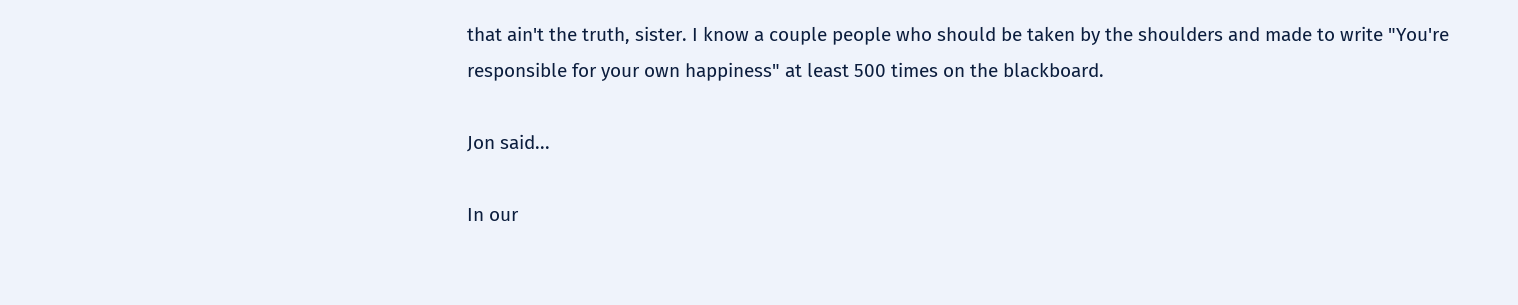that ain't the truth, sister. I know a couple people who should be taken by the shoulders and made to write "You're responsible for your own happiness" at least 500 times on the blackboard.

Jon said...

In our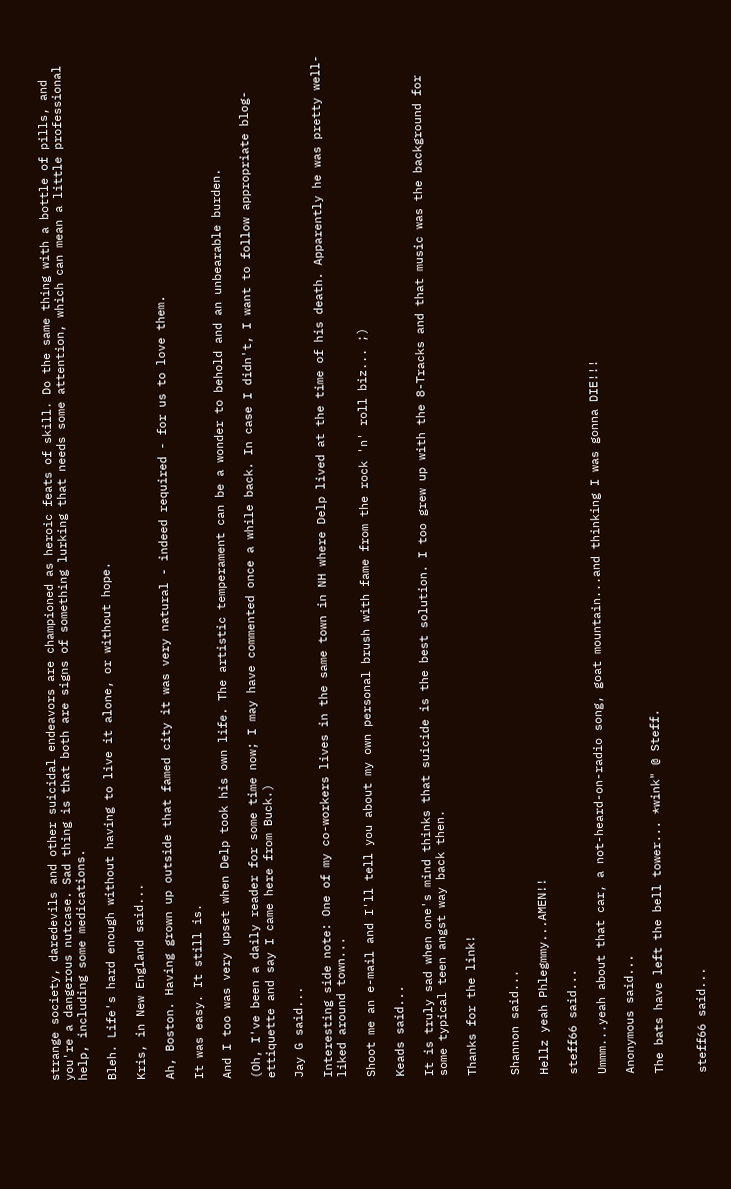strange society, daredevils and other suicidal endeavors are championed as heroic feats of skill. Do the same thing with a bottle of pills, and you're a dangerous nutcase. Sad thing is that both are signs of something lurking that needs some attention, which can mean a little professional help, including some medications.

Bleh. Life's hard enough without having to live it alone, or without hope.

Kris, in New England said...

Ah, Boston. Having grown up outside that famed city it was very natural - indeed required - for us to love them.

It was easy. It still is.

And I too was very upset when Delp took his own life. The artistic temperament can be a wonder to behold and an unbearable burden.

(Oh, I've been a daily reader for some time now; I may have commented once a while back. In case I didn't, I want to follow appropriate blog-ettiquette and say I came here from Buck.)

Jay G said...

Interesting side note: One of my co-workers lives in the same town in NH where Delp lived at the time of his death. Apparently he was pretty well-liked around town...

Shoot me an e-mail and I'll tell you about my own personal brush with fame from the rock 'n' roll biz... ;)

Keads said...

It is truly sad when one's mind thinks that suicide is the best solution. I too grew up with the 8-Tracks and that music was the background for some typical teen angst way back then.

Thanks for the link!


Shannon said...

Hellz yeah Phlegmmy...AMEN!!

steff66 said...

Ummm...yeah about that car, a not-heard-on-radio song, goat mountain...and thinking I was gonna DIE!!!

Anonymous said...

The bats have left the bell tower... *wink" @ Steff.


steff66 said...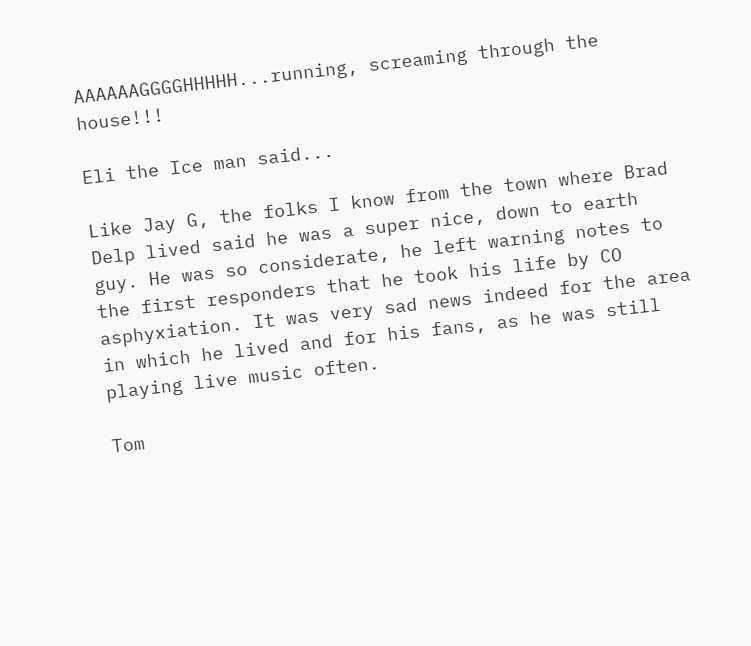AAAAAAGGGGHHHHH...running, screaming through the house!!!

Eli the Ice man said...

Like Jay G, the folks I know from the town where Brad Delp lived said he was a super nice, down to earth guy. He was so considerate, he left warning notes to the first responders that he took his life by CO asphyxiation. It was very sad news indeed for the area in which he lived and for his fans, as he was still playing live music often.

Tom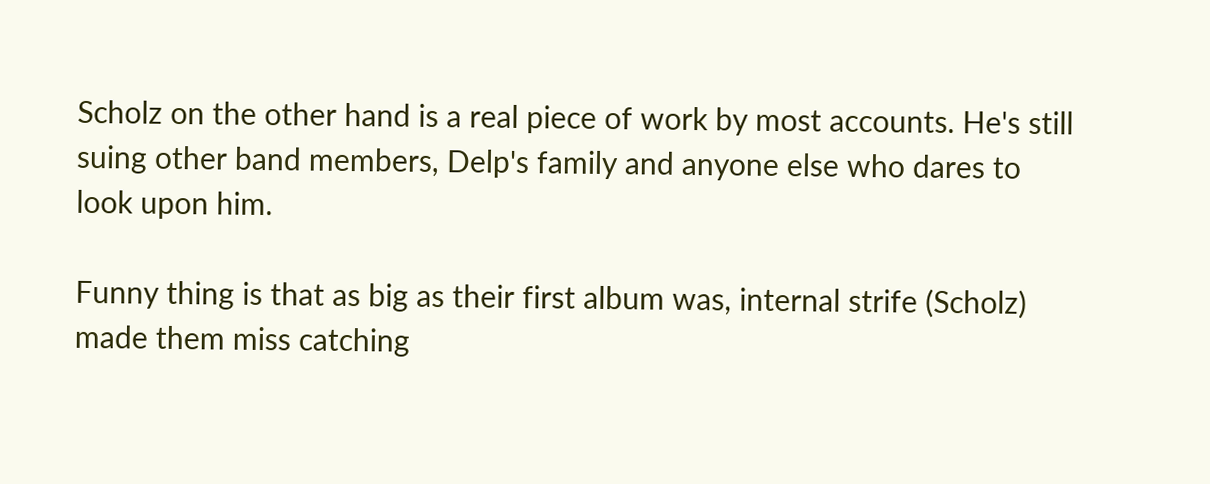Scholz on the other hand is a real piece of work by most accounts. He's still suing other band members, Delp's family and anyone else who dares to look upon him.

Funny thing is that as big as their first album was, internal strife (Scholz) made them miss catching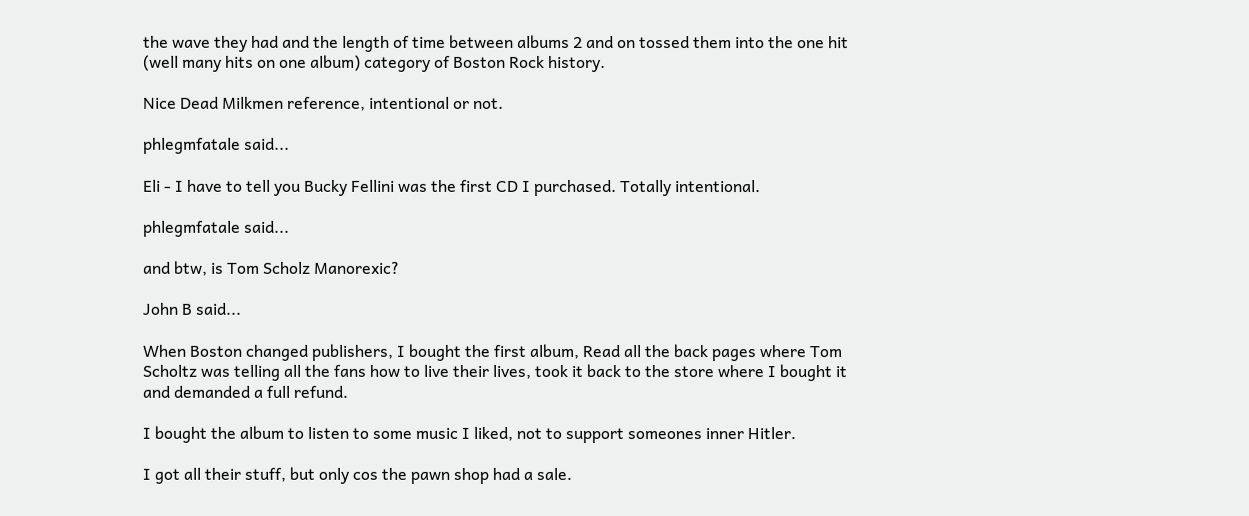the wave they had and the length of time between albums 2 and on tossed them into the one hit (well many hits on one album) category of Boston Rock history.

Nice Dead Milkmen reference, intentional or not.

phlegmfatale said...

Eli - I have to tell you Bucky Fellini was the first CD I purchased. Totally intentional.

phlegmfatale said...

and btw, is Tom Scholz Manorexic?

John B said...

When Boston changed publishers, I bought the first album, Read all the back pages where Tom Scholtz was telling all the fans how to live their lives, took it back to the store where I bought it and demanded a full refund.

I bought the album to listen to some music I liked, not to support someones inner Hitler.

I got all their stuff, but only cos the pawn shop had a sale.